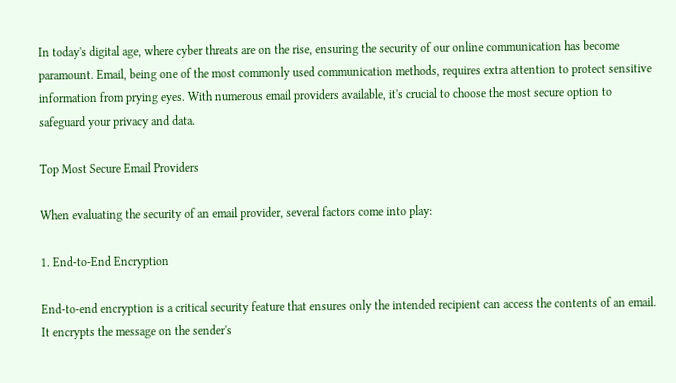In today's digital age, where cyber threats are on the rise, ensuring the security of our online communication has become paramount. Email, being one of the most commonly used communication methods, requires extra attention to protect sensitive information from prying eyes. With numerous email providers available, it's crucial to choose the most secure option to safeguard your privacy and data.

Top Most Secure Email Providers

When evaluating the security of an email provider, several factors come into play:

1. End-to-End Encryption

End-to-end encryption is a critical security feature that ensures only the intended recipient can access the contents of an email. It encrypts the message on the sender's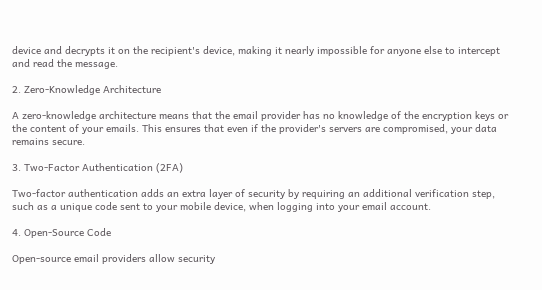device and decrypts it on the recipient's device, making it nearly impossible for anyone else to intercept and read the message.

2. Zero-Knowledge Architecture

A zero-knowledge architecture means that the email provider has no knowledge of the encryption keys or the content of your emails. This ensures that even if the provider's servers are compromised, your data remains secure.

3. Two-Factor Authentication (2FA)

Two-factor authentication adds an extra layer of security by requiring an additional verification step, such as a unique code sent to your mobile device, when logging into your email account.

4. Open-Source Code

Open-source email providers allow security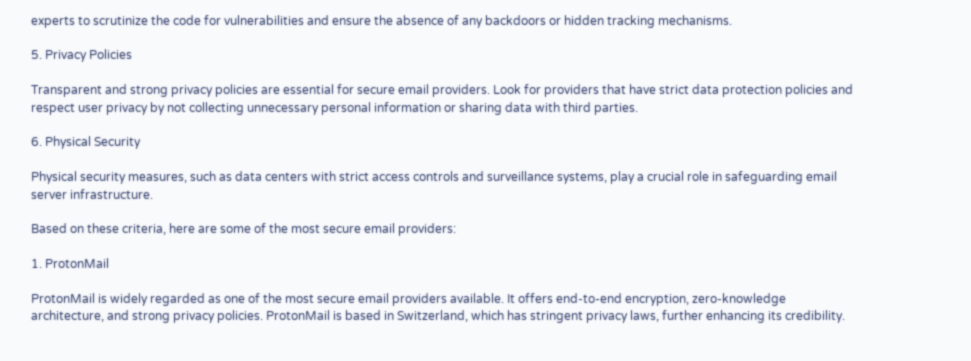experts to scrutinize the code for vulnerabilities and ensure the absence of any backdoors or hidden tracking mechanisms.

5. Privacy Policies

Transparent and strong privacy policies are essential for secure email providers. Look for providers that have strict data protection policies and respect user privacy by not collecting unnecessary personal information or sharing data with third parties.

6. Physical Security

Physical security measures, such as data centers with strict access controls and surveillance systems, play a crucial role in safeguarding email server infrastructure.

Based on these criteria, here are some of the most secure email providers:

1. ProtonMail

ProtonMail is widely regarded as one of the most secure email providers available. It offers end-to-end encryption, zero-knowledge architecture, and strong privacy policies. ProtonMail is based in Switzerland, which has stringent privacy laws, further enhancing its credibility.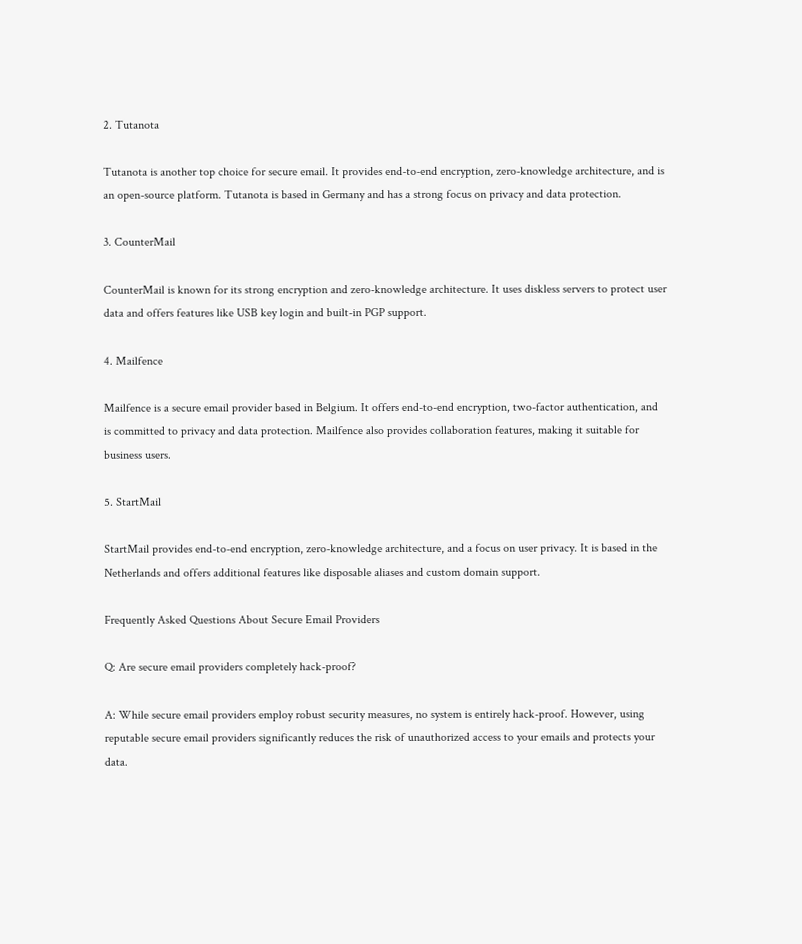2. Tutanota

Tutanota is another top choice for secure email. It provides end-to-end encryption, zero-knowledge architecture, and is an open-source platform. Tutanota is based in Germany and has a strong focus on privacy and data protection.

3. CounterMail

CounterMail is known for its strong encryption and zero-knowledge architecture. It uses diskless servers to protect user data and offers features like USB key login and built-in PGP support.

4. Mailfence

Mailfence is a secure email provider based in Belgium. It offers end-to-end encryption, two-factor authentication, and is committed to privacy and data protection. Mailfence also provides collaboration features, making it suitable for business users.

5. StartMail

StartMail provides end-to-end encryption, zero-knowledge architecture, and a focus on user privacy. It is based in the Netherlands and offers additional features like disposable aliases and custom domain support.

Frequently Asked Questions About Secure Email Providers

Q: Are secure email providers completely hack-proof?

A: While secure email providers employ robust security measures, no system is entirely hack-proof. However, using reputable secure email providers significantly reduces the risk of unauthorized access to your emails and protects your data.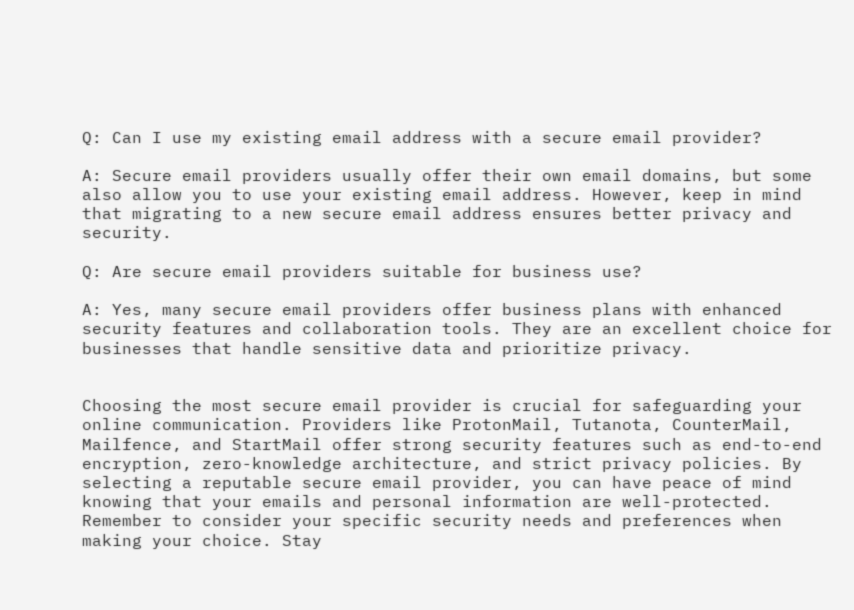Q: Can I use my existing email address with a secure email provider?

A: Secure email providers usually offer their own email domains, but some also allow you to use your existing email address. However, keep in mind that migrating to a new secure email address ensures better privacy and security.

Q: Are secure email providers suitable for business use?

A: Yes, many secure email providers offer business plans with enhanced security features and collaboration tools. They are an excellent choice for businesses that handle sensitive data and prioritize privacy.


Choosing the most secure email provider is crucial for safeguarding your online communication. Providers like ProtonMail, Tutanota, CounterMail, Mailfence, and StartMail offer strong security features such as end-to-end encryption, zero-knowledge architecture, and strict privacy policies. By selecting a reputable secure email provider, you can have peace of mind knowing that your emails and personal information are well-protected. Remember to consider your specific security needs and preferences when making your choice. Stay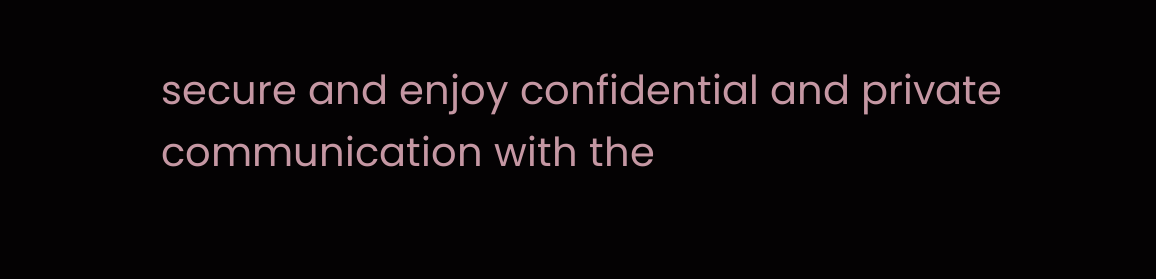secure and enjoy confidential and private communication with the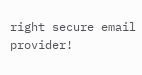right secure email provider!